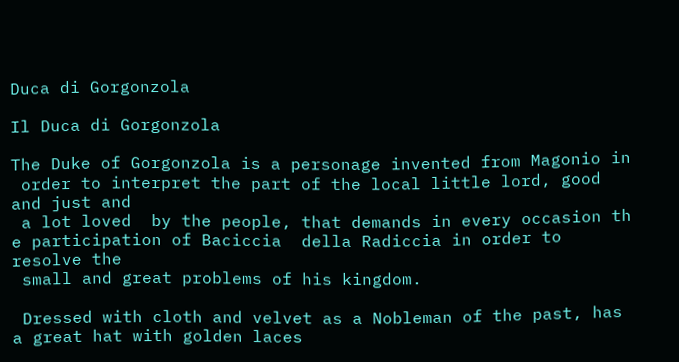Duca di Gorgonzola

Il Duca di Gorgonzola

The Duke of Gorgonzola is a personage invented from Magonio in
 order to interpret the part of the local little lord, good and just and
 a lot loved  by the people, that demands in every occasion th
e participation of Baciccia  della Radiccia in order to resolve the
 small and great problems of his kingdom.

 Dressed with cloth and velvet as a Nobleman of the past, has a great hat with golden laces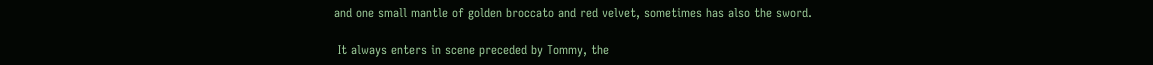and one small mantle of golden broccato and red velvet, sometimes has also the sword.

 It always enters in scene preceded by Tommy, the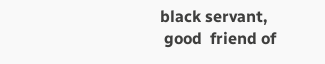black servant,
 good  friend of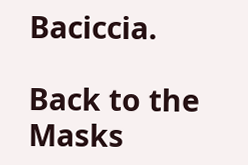Baciccia.

Back to the Masks